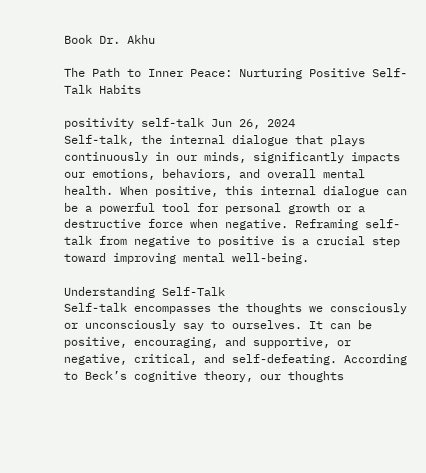Book Dr. Akhu

The Path to Inner Peace: Nurturing Positive Self-Talk Habits

positivity self-talk Jun 26, 2024
Self-talk, the internal dialogue that plays continuously in our minds, significantly impacts our emotions, behaviors, and overall mental health. When positive, this internal dialogue can be a powerful tool for personal growth or a destructive force when negative. Reframing self-talk from negative to positive is a crucial step toward improving mental well-being.

Understanding Self-Talk
Self-talk encompasses the thoughts we consciously or unconsciously say to ourselves. It can be positive, encouraging, and supportive, or negative, critical, and self-defeating. According to Beck’s cognitive theory, our thoughts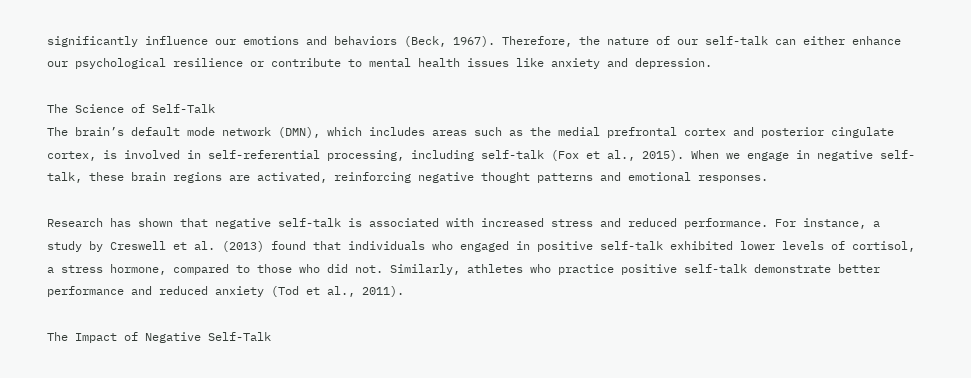significantly influence our emotions and behaviors (Beck, 1967). Therefore, the nature of our self-talk can either enhance our psychological resilience or contribute to mental health issues like anxiety and depression.

The Science of Self-Talk
The brain’s default mode network (DMN), which includes areas such as the medial prefrontal cortex and posterior cingulate cortex, is involved in self-referential processing, including self-talk (Fox et al., 2015). When we engage in negative self-talk, these brain regions are activated, reinforcing negative thought patterns and emotional responses.

Research has shown that negative self-talk is associated with increased stress and reduced performance. For instance, a study by Creswell et al. (2013) found that individuals who engaged in positive self-talk exhibited lower levels of cortisol, a stress hormone, compared to those who did not. Similarly, athletes who practice positive self-talk demonstrate better performance and reduced anxiety (Tod et al., 2011).

The Impact of Negative Self-Talk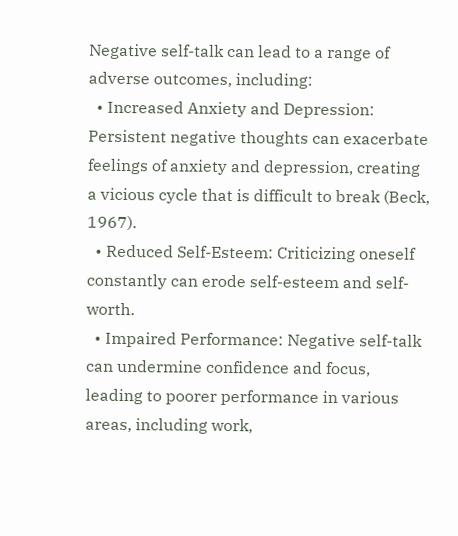Negative self-talk can lead to a range of adverse outcomes, including:
  • Increased Anxiety and Depression: Persistent negative thoughts can exacerbate feelings of anxiety and depression, creating a vicious cycle that is difficult to break (Beck, 1967).
  • Reduced Self-Esteem: Criticizing oneself constantly can erode self-esteem and self-worth.
  • Impaired Performance: Negative self-talk can undermine confidence and focus, leading to poorer performance in various areas, including work,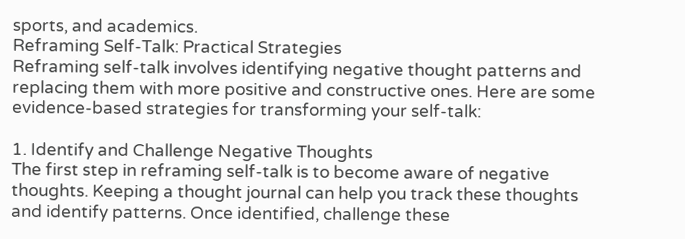sports, and academics.
Reframing Self-Talk: Practical Strategies
Reframing self-talk involves identifying negative thought patterns and replacing them with more positive and constructive ones. Here are some evidence-based strategies for transforming your self-talk:

1. Identify and Challenge Negative Thoughts
The first step in reframing self-talk is to become aware of negative thoughts. Keeping a thought journal can help you track these thoughts and identify patterns. Once identified, challenge these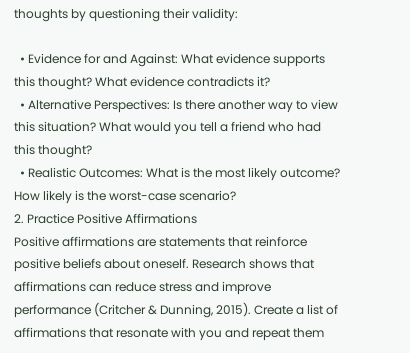thoughts by questioning their validity:

  • Evidence for and Against: What evidence supports this thought? What evidence contradicts it?
  • Alternative Perspectives: Is there another way to view this situation? What would you tell a friend who had this thought?
  • Realistic Outcomes: What is the most likely outcome? How likely is the worst-case scenario?
2. Practice Positive Affirmations
Positive affirmations are statements that reinforce positive beliefs about oneself. Research shows that affirmations can reduce stress and improve performance (Critcher & Dunning, 2015). Create a list of affirmations that resonate with you and repeat them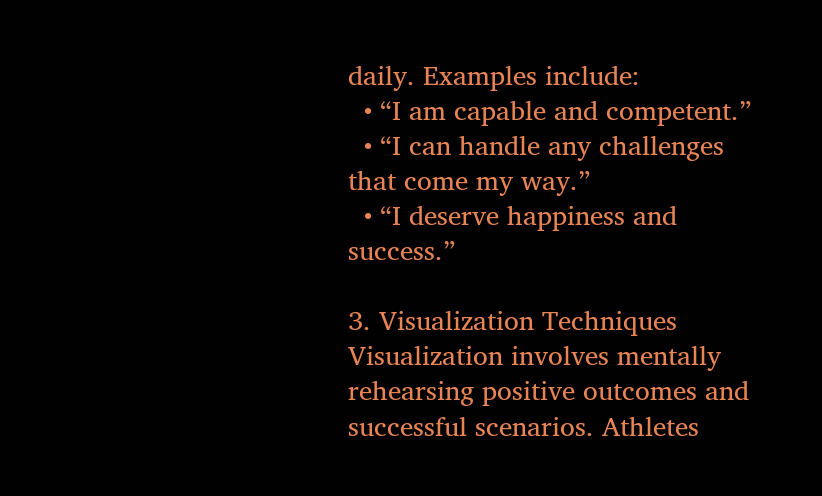daily. Examples include:
  • “I am capable and competent.”
  • “I can handle any challenges that come my way.”
  • “I deserve happiness and success.”

3. Visualization Techniques
Visualization involves mentally rehearsing positive outcomes and successful scenarios. Athletes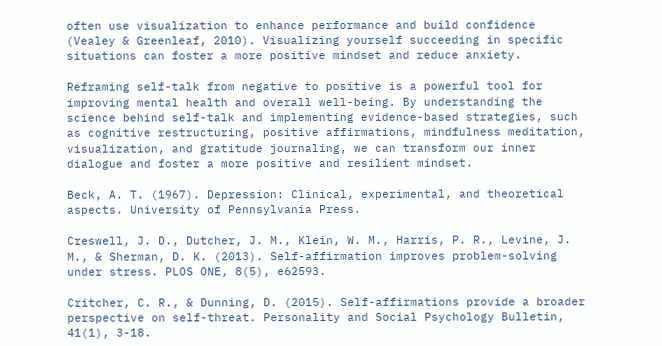often use visualization to enhance performance and build confidence (Vealey & Greenleaf, 2010). Visualizing yourself succeeding in specific situations can foster a more positive mindset and reduce anxiety.

Reframing self-talk from negative to positive is a powerful tool for improving mental health and overall well-being. By understanding the science behind self-talk and implementing evidence-based strategies, such as cognitive restructuring, positive affirmations, mindfulness meditation, visualization, and gratitude journaling, we can transform our inner dialogue and foster a more positive and resilient mindset.

Beck, A. T. (1967). Depression: Clinical, experimental, and theoretical aspects. University of Pennsylvania Press.

Creswell, J. D., Dutcher, J. M., Klein, W. M., Harris, P. R., Levine, J. M., & Sherman, D. K. (2013). Self-affirmation improves problem-solving under stress. PLOS ONE, 8(5), e62593.

Critcher, C. R., & Dunning, D. (2015). Self-affirmations provide a broader perspective on self-threat. Personality and Social Psychology Bulletin, 41(1), 3-18.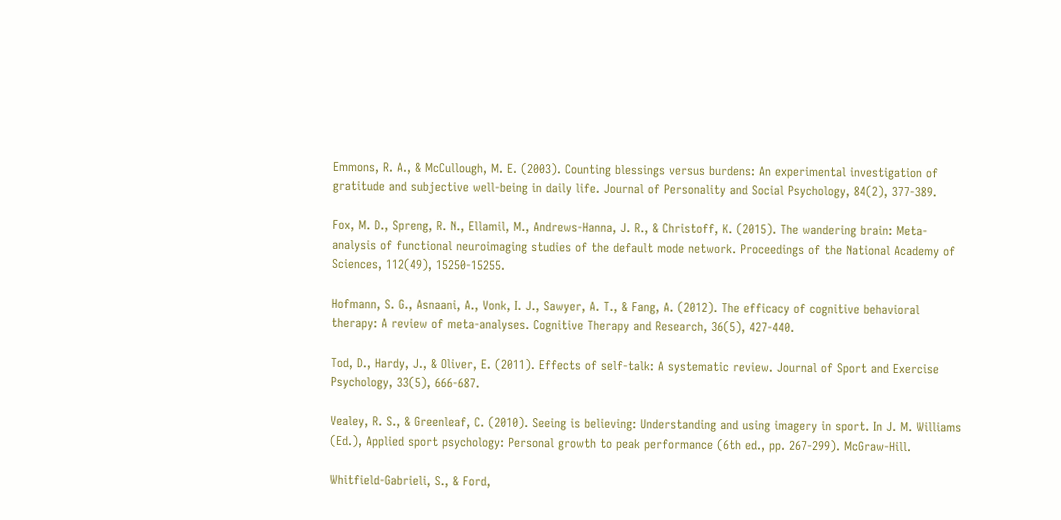Emmons, R. A., & McCullough, M. E. (2003). Counting blessings versus burdens: An experimental investigation of gratitude and subjective well-being in daily life. Journal of Personality and Social Psychology, 84(2), 377-389.

Fox, M. D., Spreng, R. N., Ellamil, M., Andrews-Hanna, J. R., & Christoff, K. (2015). The wandering brain: Meta-analysis of functional neuroimaging studies of the default mode network. Proceedings of the National Academy of Sciences, 112(49), 15250-15255.

Hofmann, S. G., Asnaani, A., Vonk, I. J., Sawyer, A. T., & Fang, A. (2012). The efficacy of cognitive behavioral therapy: A review of meta-analyses. Cognitive Therapy and Research, 36(5), 427-440.

Tod, D., Hardy, J., & Oliver, E. (2011). Effects of self-talk: A systematic review. Journal of Sport and Exercise Psychology, 33(5), 666-687.

Vealey, R. S., & Greenleaf, C. (2010). Seeing is believing: Understanding and using imagery in sport. In J. M. Williams (Ed.), Applied sport psychology: Personal growth to peak performance (6th ed., pp. 267-299). McGraw-Hill.

Whitfield-Gabrieli, S., & Ford,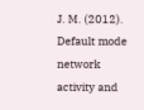J. M. (2012). Default mode network activity and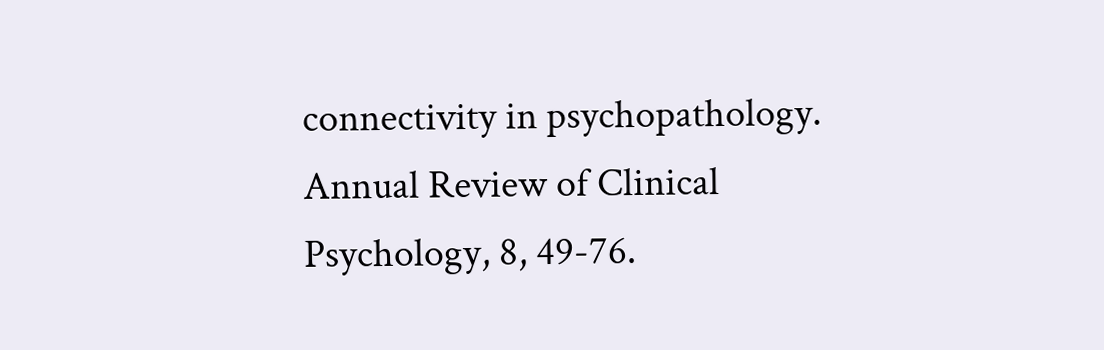connectivity in psychopathology. Annual Review of Clinical Psychology, 8, 49-76.